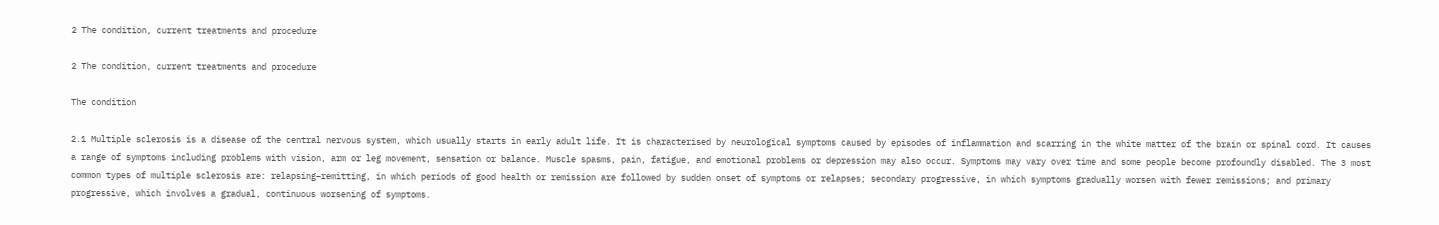2 The condition, current treatments and procedure

2 The condition, current treatments and procedure

The condition

2.1 Multiple sclerosis is a disease of the central nervous system, which usually starts in early adult life. It is characterised by neurological symptoms caused by episodes of inflammation and scarring in the white matter of the brain or spinal cord. It causes a range of symptoms including problems with vision, arm or leg movement, sensation or balance. Muscle spasms, pain, fatigue, and emotional problems or depression may also occur. Symptoms may vary over time and some people become profoundly disabled. The 3 most common types of multiple sclerosis are: relapsing–remitting, in which periods of good health or remission are followed by sudden onset of symptoms or relapses; secondary progressive, in which symptoms gradually worsen with fewer remissions; and primary progressive, which involves a gradual, continuous worsening of symptoms.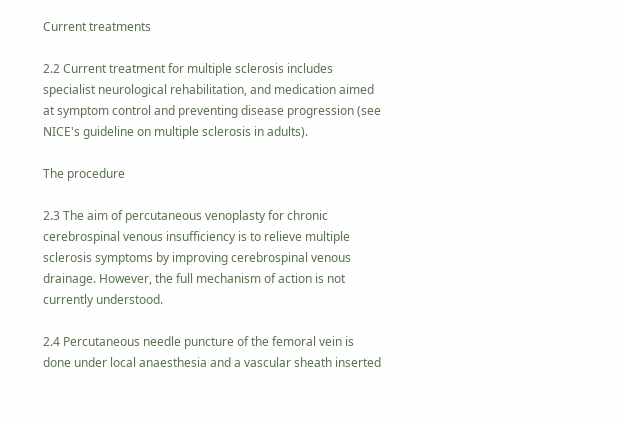Current treatments

2.2 Current treatment for multiple sclerosis includes specialist neurological rehabilitation, and medication aimed at symptom control and preventing disease progression (see NICE's guideline on multiple sclerosis in adults).

The procedure

2.3 The aim of percutaneous venoplasty for chronic cerebrospinal venous insufficiency is to relieve multiple sclerosis symptoms by improving cerebrospinal venous drainage. However, the full mechanism of action is not currently understood.

2.4 Percutaneous needle puncture of the femoral vein is done under local anaesthesia and a vascular sheath inserted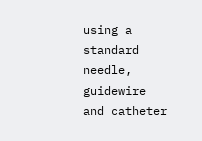using a standard needle, guidewire and catheter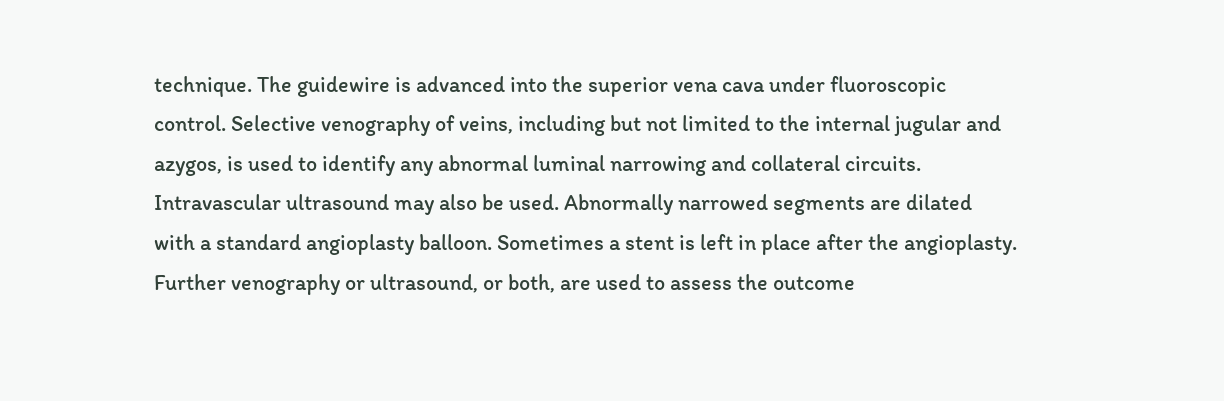technique. The guidewire is advanced into the superior vena cava under fluoroscopic control. Selective venography of veins, including but not limited to the internal jugular and azygos, is used to identify any abnormal luminal narrowing and collateral circuits. Intravascular ultrasound may also be used. Abnormally narrowed segments are dilated with a standard angioplasty balloon. Sometimes a stent is left in place after the angioplasty. Further venography or ultrasound, or both, are used to assess the outcome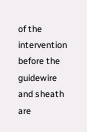of the intervention before the guidewire and sheath are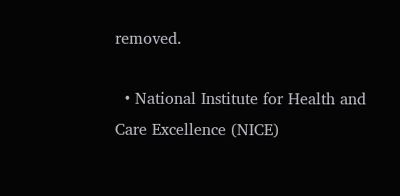removed.

  • National Institute for Health and Care Excellence (NICE)